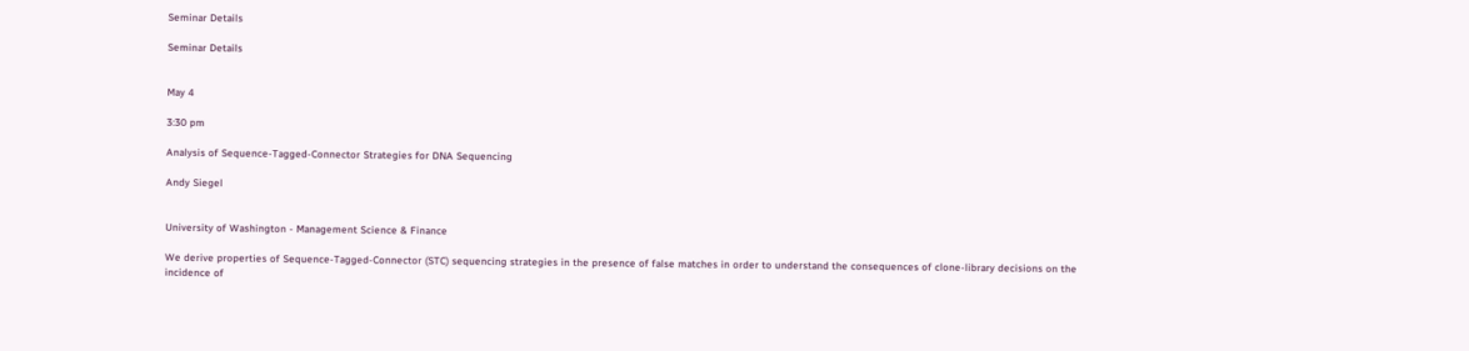Seminar Details

Seminar Details


May 4

3:30 pm

Analysis of Sequence-Tagged-Connector Strategies for DNA Sequencing

Andy Siegel


University of Washington - Management Science & Finance

We derive properties of Sequence-Tagged-Connector (STC) sequencing strategies in the presence of false matches in order to understand the consequences of clone-library decisions on the incidence of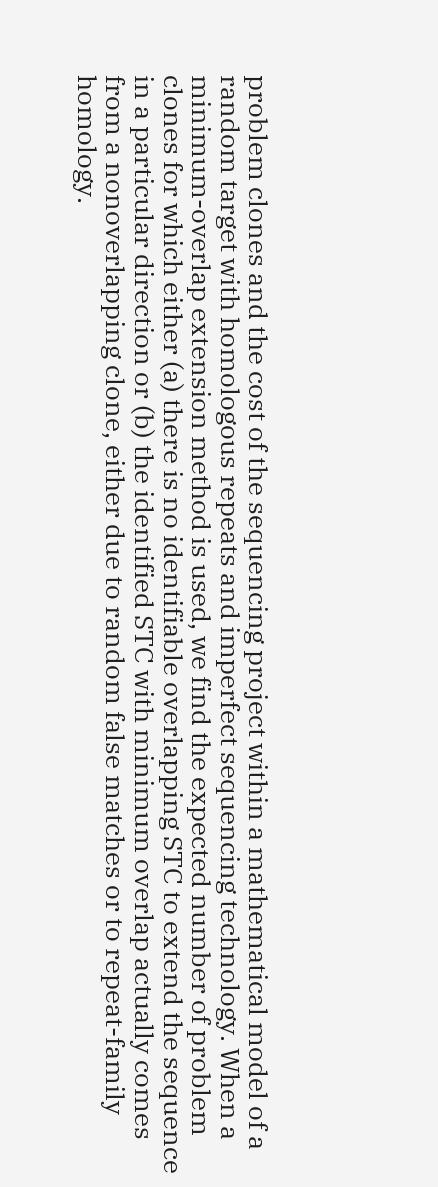problem clones and the cost of the sequencing project within a mathematical model of a random target with homologous repeats and imperfect sequencing technology. When a minimum-overlap extension method is used, we find the expected number of problem clones for which either (a) there is no identifiable overlapping STC to extend the sequence in a particular direction or (b) the identified STC with minimum overlap actually comes from a nonoverlapping clone, either due to random false matches or to repeat-family homology.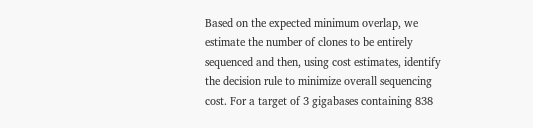Based on the expected minimum overlap, we estimate the number of clones to be entirely sequenced and then, using cost estimates, identify the decision rule to minimize overall sequencing cost. For a target of 3 gigabases containing 838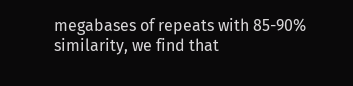megabases of repeats with 85-90% similarity, we find that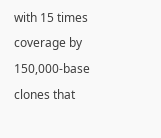with 15 times coverage by 150,000-base clones that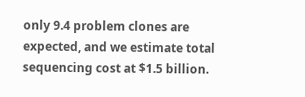only 9.4 problem clones are expected, and we estimate total sequencing cost at $1.5 billion.